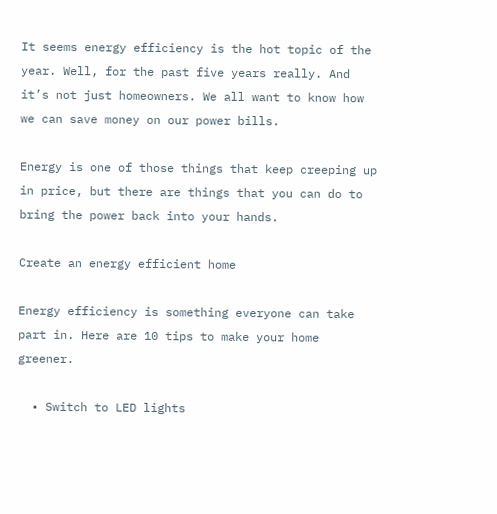It seems energy efficiency is the hot topic of the year. Well, for the past five years really. And it’s not just homeowners. We all want to know how we can save money on our power bills.

Energy is one of those things that keep creeping up in price, but there are things that you can do to bring the power back into your hands.

Create an energy efficient home

Energy efficiency is something everyone can take part in. Here are 10 tips to make your home greener.

  • Switch to LED lights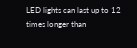LED lights can last up to 12 times longer than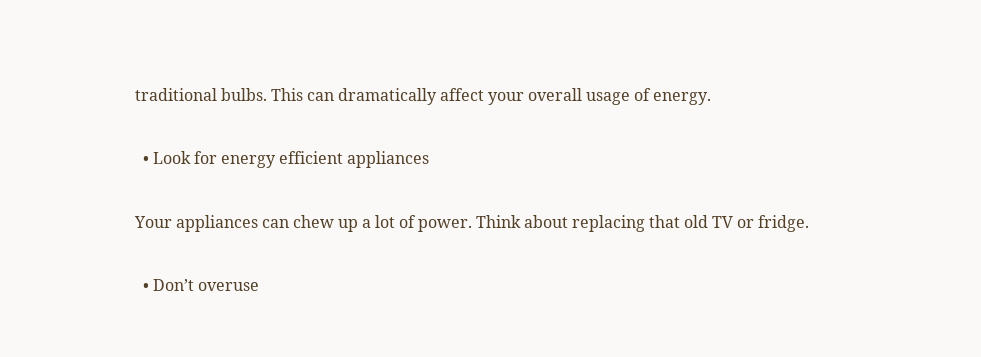traditional bulbs. This can dramatically affect your overall usage of energy.

  • Look for energy efficient appliances

Your appliances can chew up a lot of power. Think about replacing that old TV or fridge.

  • Don’t overuse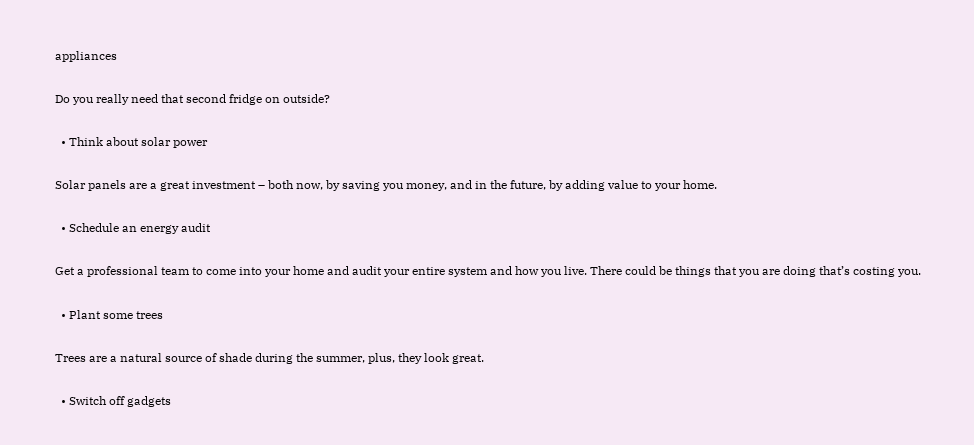appliances

Do you really need that second fridge on outside?

  • Think about solar power

Solar panels are a great investment – both now, by saving you money, and in the future, by adding value to your home.

  • Schedule an energy audit

Get a professional team to come into your home and audit your entire system and how you live. There could be things that you are doing that’s costing you.

  • Plant some trees

Trees are a natural source of shade during the summer, plus, they look great.

  • Switch off gadgets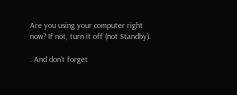Are you using your computer right now? If not, turn it off (not Standby).

. And don’t forget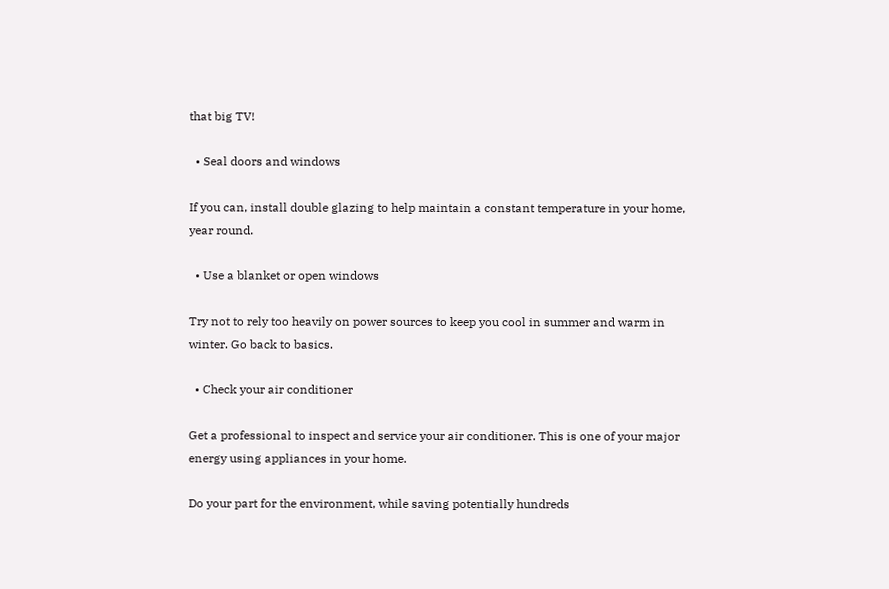that big TV!

  • Seal doors and windows

If you can, install double glazing to help maintain a constant temperature in your home, year round.

  • Use a blanket or open windows

Try not to rely too heavily on power sources to keep you cool in summer and warm in winter. Go back to basics.

  • Check your air conditioner

Get a professional to inspect and service your air conditioner. This is one of your major energy using appliances in your home.

Do your part for the environment, while saving potentially hundreds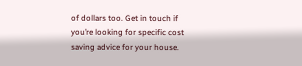of dollars too. Get in touch if you’re looking for specific cost saving advice for your house.